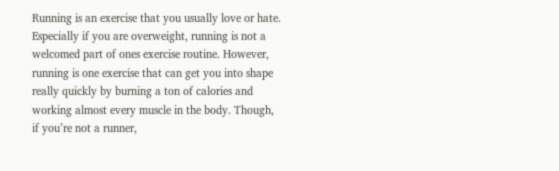Running is an exercise that you usually love or hate. Especially if you are overweight, running is not a welcomed part of ones exercise routine. However, running is one exercise that can get you into shape really quickly by burning a ton of calories and working almost every muscle in the body. Though, if you’re not a runner,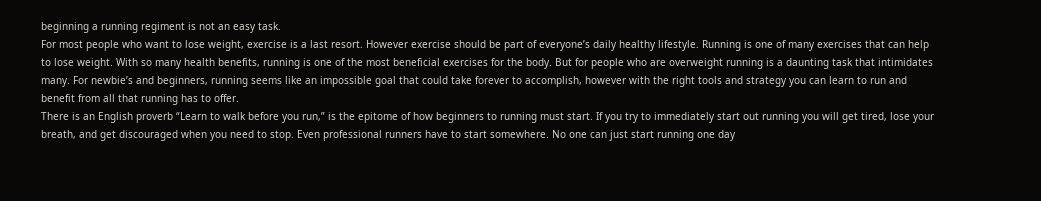beginning a running regiment is not an easy task.
For most people who want to lose weight, exercise is a last resort. However exercise should be part of everyone’s daily healthy lifestyle. Running is one of many exercises that can help to lose weight. With so many health benefits, running is one of the most beneficial exercises for the body. But for people who are overweight running is a daunting task that intimidates many. For newbie’s and beginners, running seems like an impossible goal that could take forever to accomplish, however with the right tools and strategy you can learn to run and benefit from all that running has to offer.
There is an English proverb “Learn to walk before you run,” is the epitome of how beginners to running must start. If you try to immediately start out running you will get tired, lose your breath, and get discouraged when you need to stop. Even professional runners have to start somewhere. No one can just start running one day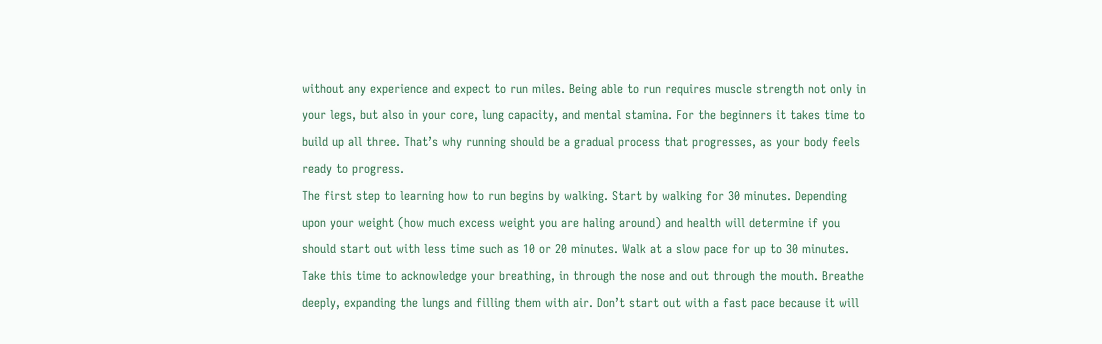without any experience and expect to run miles. Being able to run requires muscle strength not only in your legs, but also in your core, lung capacity, and mental stamina. For the beginners it takes time to build up all three. That’s why running should be a gradual process that progresses, as your body feels ready to progress.
The first step to learning how to run begins by walking. Start by walking for 30 minutes. Depending upon your weight (how much excess weight you are haling around) and health will determine if you should start out with less time such as 10 or 20 minutes. Walk at a slow pace for up to 30 minutes. Take this time to acknowledge your breathing, in through the nose and out through the mouth. Breathe deeply, expanding the lungs and filling them with air. Don’t start out with a fast pace because it will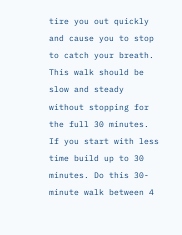tire you out quickly and cause you to stop to catch your breath. This walk should be slow and steady without stopping for the full 30 minutes. If you start with less time build up to 30 minutes. Do this 30-minute walk between 4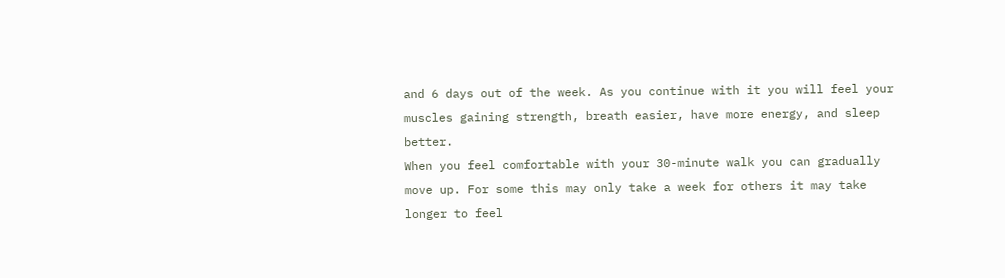and 6 days out of the week. As you continue with it you will feel your muscles gaining strength, breath easier, have more energy, and sleep better.
When you feel comfortable with your 30-minute walk you can gradually move up. For some this may only take a week for others it may take longer to feel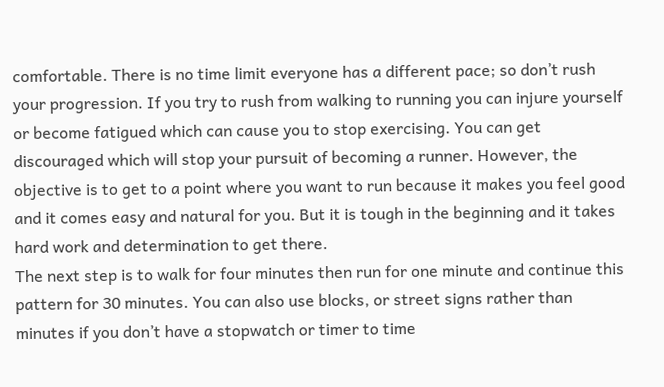comfortable. There is no time limit everyone has a different pace; so don’t rush your progression. If you try to rush from walking to running you can injure yourself or become fatigued which can cause you to stop exercising. You can get discouraged which will stop your pursuit of becoming a runner. However, the objective is to get to a point where you want to run because it makes you feel good and it comes easy and natural for you. But it is tough in the beginning and it takes hard work and determination to get there.
The next step is to walk for four minutes then run for one minute and continue this pattern for 30 minutes. You can also use blocks, or street signs rather than minutes if you don’t have a stopwatch or timer to time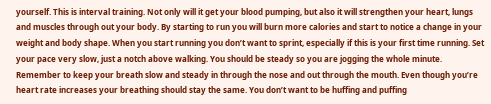yourself. This is interval training. Not only will it get your blood pumping, but also it will strengthen your heart, lungs and muscles through out your body. By starting to run you will burn more calories and start to notice a change in your weight and body shape. When you start running you don’t want to sprint, especially if this is your first time running. Set your pace very slow, just a notch above walking. You should be steady so you are jogging the whole minute. Remember to keep your breath slow and steady in through the nose and out through the mouth. Even though you’re heart rate increases your breathing should stay the same. You don’t want to be huffing and puffing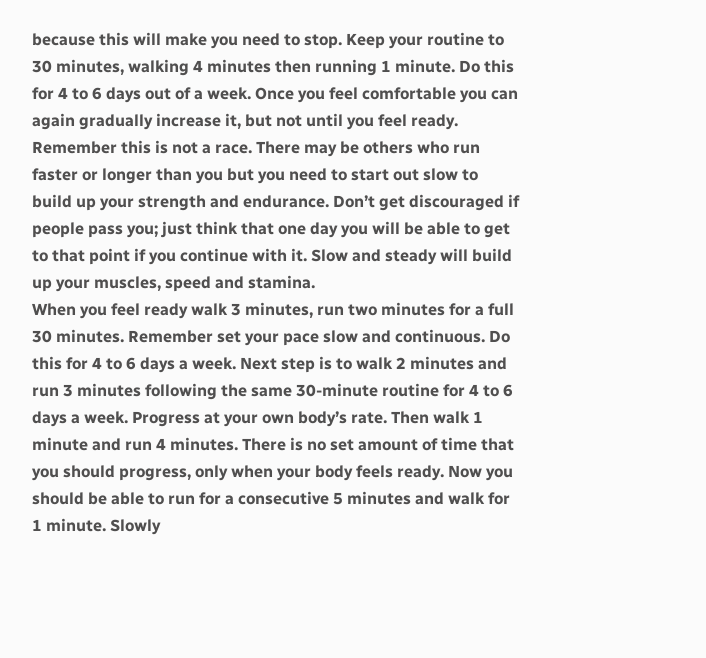because this will make you need to stop. Keep your routine to 30 minutes, walking 4 minutes then running 1 minute. Do this for 4 to 6 days out of a week. Once you feel comfortable you can again gradually increase it, but not until you feel ready.
Remember this is not a race. There may be others who run faster or longer than you but you need to start out slow to build up your strength and endurance. Don’t get discouraged if people pass you; just think that one day you will be able to get to that point if you continue with it. Slow and steady will build up your muscles, speed and stamina.
When you feel ready walk 3 minutes, run two minutes for a full 30 minutes. Remember set your pace slow and continuous. Do this for 4 to 6 days a week. Next step is to walk 2 minutes and run 3 minutes following the same 30-minute routine for 4 to 6 days a week. Progress at your own body’s rate. Then walk 1 minute and run 4 minutes. There is no set amount of time that you should progress, only when your body feels ready. Now you should be able to run for a consecutive 5 minutes and walk for 1 minute. Slowly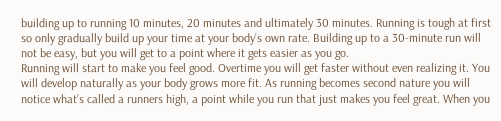building up to running 10 minutes, 20 minutes and ultimately 30 minutes. Running is tough at first so only gradually build up your time at your body’s own rate. Building up to a 30-minute run will not be easy, but you will get to a point where it gets easier as you go.
Running will start to make you feel good. Overtime you will get faster without even realizing it. You will develop naturally as your body grows more fit. As running becomes second nature you will notice what’s called a runners high, a point while you run that just makes you feel great. When you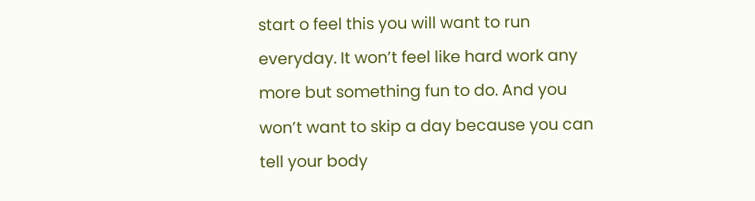start o feel this you will want to run everyday. It won’t feel like hard work any more but something fun to do. And you won’t want to skip a day because you can tell your body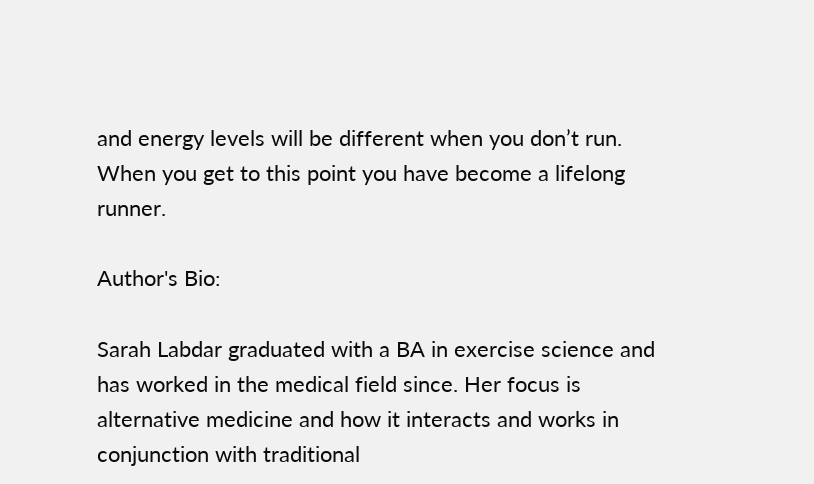and energy levels will be different when you don’t run. When you get to this point you have become a lifelong runner.

Author's Bio:

Sarah Labdar graduated with a BA in exercise science and has worked in the medical field since. Her focus is alternative medicine and how it interacts and works in conjunction with traditional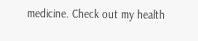medicine. Check out my health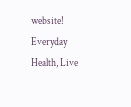website!
Everyday Health, Live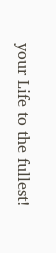your Life to the fullest!